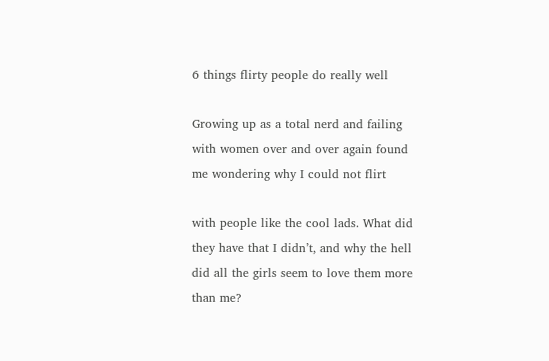6 things flirty people do really well

Growing up as a total nerd and failing with women over and over again found me wondering why I could not flirt

with people like the cool lads. What did they have that I didn’t, and why the hell did all the girls seem to love them more than me?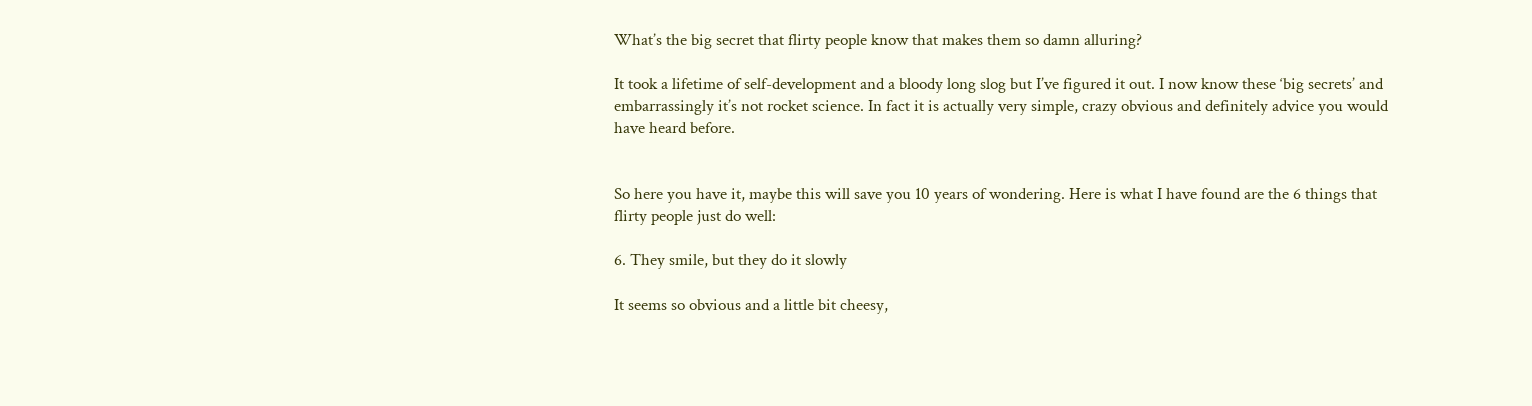What’s the big secret that flirty people know that makes them so damn alluring?

It took a lifetime of self-development and a bloody long slog but I’ve figured it out. I now know these ‘big secrets’ and embarrassingly it’s not rocket science. In fact it is actually very simple, crazy obvious and definitely advice you would have heard before.


So here you have it, maybe this will save you 10 years of wondering. Here is what I have found are the 6 things that flirty people just do well:

6. They smile, but they do it slowly

It seems so obvious and a little bit cheesy,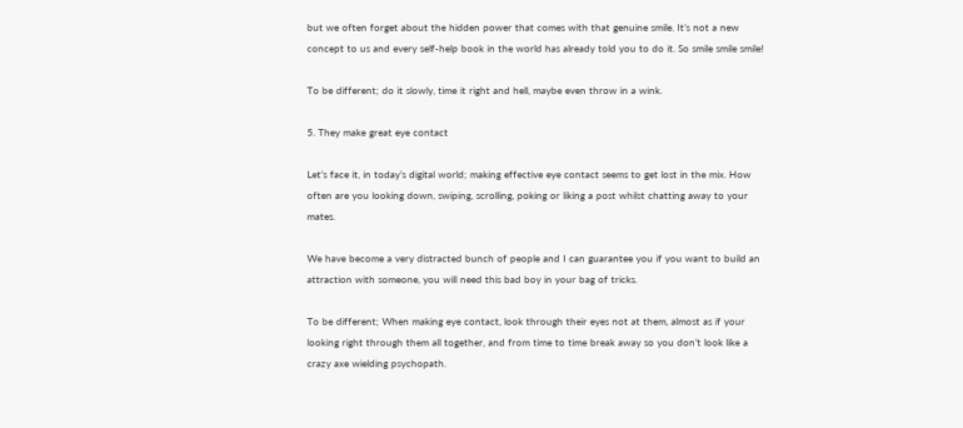but we often forget about the hidden power that comes with that genuine smile. It’s not a new concept to us and every self-help book in the world has already told you to do it. So smile smile smile!

To be different; do it slowly, time it right and hell, maybe even throw in a wink.

5. They make great eye contact

Let’s face it, in today’s digital world; making effective eye contact seems to get lost in the mix. How often are you looking down, swiping, scrolling, poking or liking a post whilst chatting away to your mates.

We have become a very distracted bunch of people and I can guarantee you if you want to build an attraction with someone, you will need this bad boy in your bag of tricks.

To be different; When making eye contact, look through their eyes not at them, almost as if your looking right through them all together, and from time to time break away so you don’t look like a crazy axe wielding psychopath.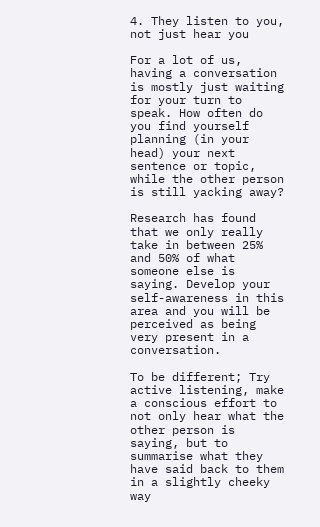4. They listen to you, not just hear you

For a lot of us, having a conversation is mostly just waiting for your turn to speak. How often do you find yourself planning (in your head) your next sentence or topic, while the other person is still yacking away?

Research has found that we only really take in between 25% and 50% of what someone else is saying. Develop your self-awareness in this area and you will be perceived as being very present in a conversation.

To be different; Try active listening, make a conscious effort to not only hear what the other person is saying, but to summarise what they have said back to them in a slightly cheeky way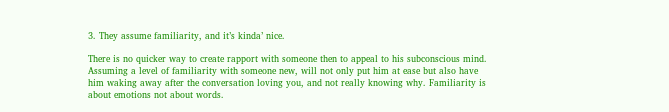3. They assume familiarity, and it’s kinda’ nice.

There is no quicker way to create rapport with someone then to appeal to his subconscious mind. Assuming a level of familiarity with someone new, will not only put him at ease but also have him waking away after the conversation loving you, and not really knowing why. Familiarity is about emotions not about words.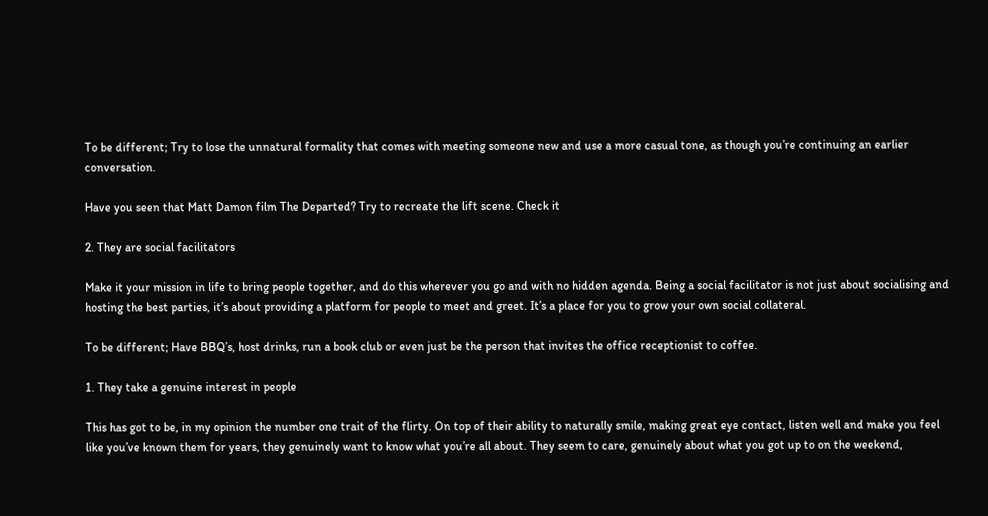To be different; Try to lose the unnatural formality that comes with meeting someone new and use a more casual tone, as though you’re continuing an earlier conversation.

Have you seen that Matt Damon film The Departed? Try to recreate the lift scene. Check it

2. They are social facilitators

Make it your mission in life to bring people together, and do this wherever you go and with no hidden agenda. Being a social facilitator is not just about socialising and hosting the best parties, it’s about providing a platform for people to meet and greet. It’s a place for you to grow your own social collateral.

To be different; Have BBQ’s, host drinks, run a book club or even just be the person that invites the office receptionist to coffee.

1. They take a genuine interest in people

This has got to be, in my opinion the number one trait of the flirty. On top of their ability to naturally smile, making great eye contact, listen well and make you feel like you’ve known them for years, they genuinely want to know what you’re all about. They seem to care, genuinely about what you got up to on the weekend,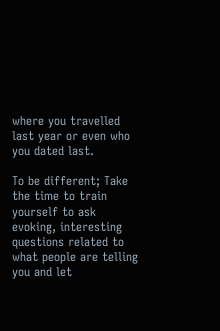where you travelled last year or even who you dated last.

To be different; Take the time to train yourself to ask evoking, interesting questions related to what people are telling you and let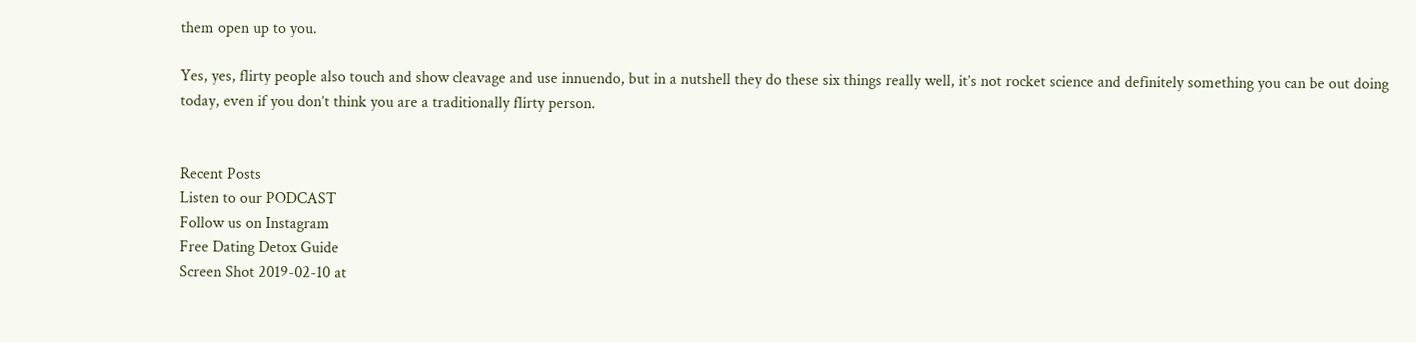them open up to you.

Yes, yes, flirty people also touch and show cleavage and use innuendo, but in a nutshell they do these six things really well, it’s not rocket science and definitely something you can be out doing today, even if you don’t think you are a traditionally flirty person.


Recent Posts
Listen to our PODCAST
Follow us on Instagram
Free Dating Detox Guide
Screen Shot 2019-02-10 at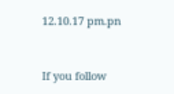12.10.17 pm.pn


If you follow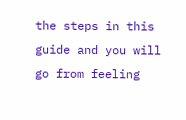the steps in this guide and you will go from feeling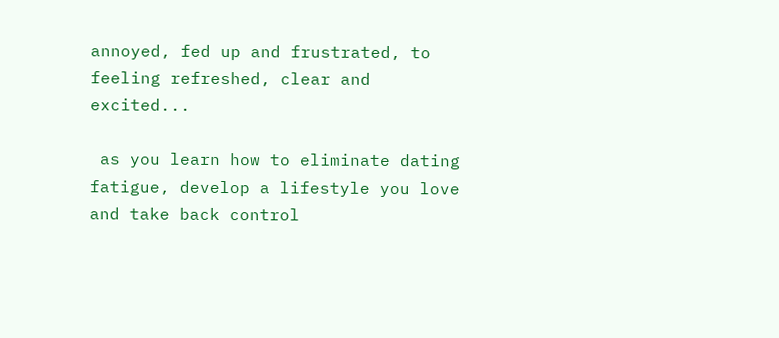annoyed, fed up and frustrated, to feeling refreshed, clear and excited...

 as you learn how to eliminate dating fatigue, develop a lifestyle you love and take back control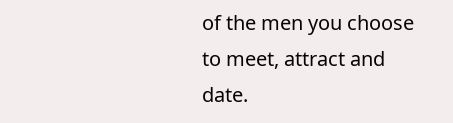of the men you choose to meet, attract and date.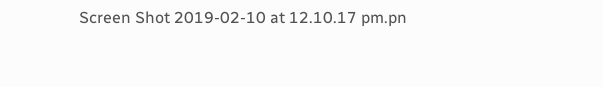Screen Shot 2019-02-10 at 12.10.17 pm.pn